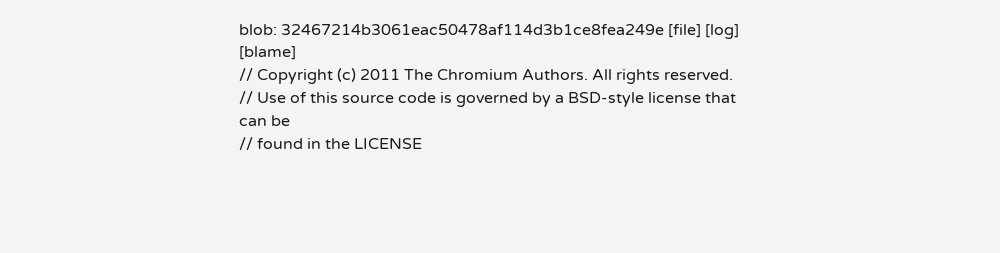blob: 32467214b3061eac50478af114d3b1ce8fea249e [file] [log] [blame]
// Copyright (c) 2011 The Chromium Authors. All rights reserved.
// Use of this source code is governed by a BSD-style license that can be
// found in the LICENSE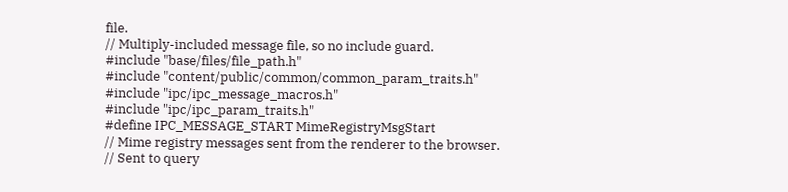file.
// Multiply-included message file, so no include guard.
#include "base/files/file_path.h"
#include "content/public/common/common_param_traits.h"
#include "ipc/ipc_message_macros.h"
#include "ipc/ipc_param_traits.h"
#define IPC_MESSAGE_START MimeRegistryMsgStart
// Mime registry messages sent from the renderer to the browser.
// Sent to query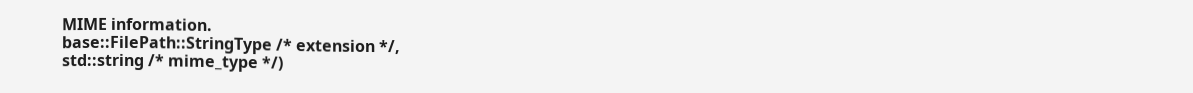MIME information.
base::FilePath::StringType /* extension */,
std::string /* mime_type */)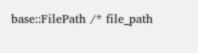base::FilePath /* file_path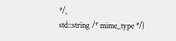*/,
std::string /* mime_type */)